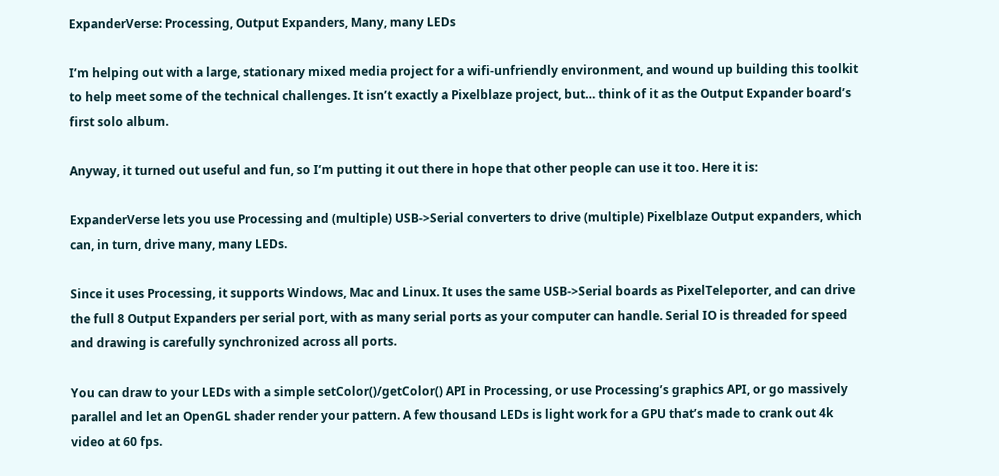ExpanderVerse: Processing, Output Expanders, Many, many LEDs

I’m helping out with a large, stationary mixed media project for a wifi-unfriendly environment, and wound up building this toolkit to help meet some of the technical challenges. It isn’t exactly a Pixelblaze project, but… think of it as the Output Expander board’s first solo album.

Anyway, it turned out useful and fun, so I’m putting it out there in hope that other people can use it too. Here it is:

ExpanderVerse lets you use Processing and (multiple) USB->Serial converters to drive (multiple) Pixelblaze Output expanders, which can, in turn, drive many, many LEDs.

Since it uses Processing, it supports Windows, Mac and Linux. It uses the same USB->Serial boards as PixelTeleporter, and can drive the full 8 Output Expanders per serial port, with as many serial ports as your computer can handle. Serial IO is threaded for speed and drawing is carefully synchronized across all ports.

You can draw to your LEDs with a simple setColor()/getColor() API in Processing, or use Processing’s graphics API, or go massively parallel and let an OpenGL shader render your pattern. A few thousand LEDs is light work for a GPU that’s made to crank out 4k video at 60 fps.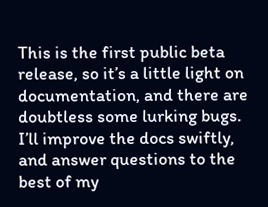This is the first public beta release, so it’s a little light on documentation, and there are doubtless some lurking bugs. I’ll improve the docs swiftly, and answer questions to the best of my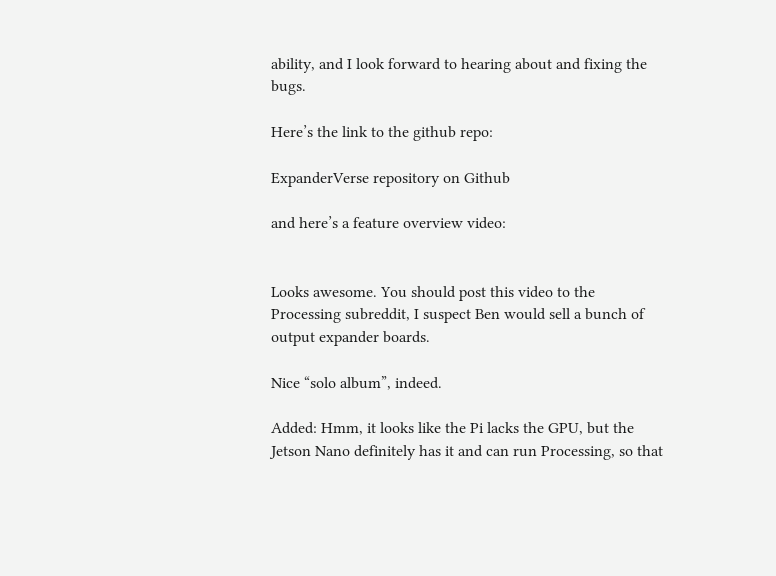ability, and I look forward to hearing about and fixing the bugs.

Here’s the link to the github repo:

ExpanderVerse repository on Github

and here’s a feature overview video:


Looks awesome. You should post this video to the Processing subreddit, I suspect Ben would sell a bunch of output expander boards.

Nice “solo album”, indeed.

Added: Hmm, it looks like the Pi lacks the GPU, but the Jetson Nano definitely has it and can run Processing, so that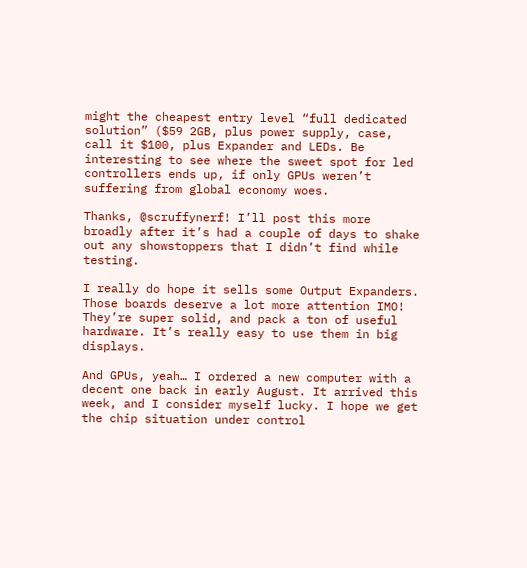might the cheapest entry level “full dedicated solution” ($59 2GB, plus power supply, case, call it $100, plus Expander and LEDs. Be interesting to see where the sweet spot for led controllers ends up, if only GPUs weren’t suffering from global economy woes.

Thanks, @scruffynerf! I’ll post this more broadly after it’s had a couple of days to shake out any showstoppers that I didn’t find while testing.

I really do hope it sells some Output Expanders. Those boards deserve a lot more attention IMO! They’re super solid, and pack a ton of useful hardware. It’s really easy to use them in big displays.

And GPUs, yeah… I ordered a new computer with a decent one back in early August. It arrived this week, and I consider myself lucky. I hope we get the chip situation under control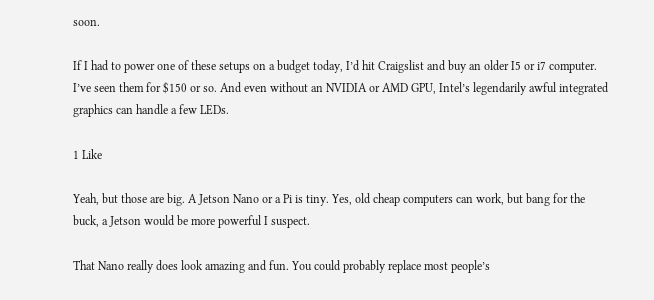soon.

If I had to power one of these setups on a budget today, I’d hit Craigslist and buy an older I5 or i7 computer. I’ve seen them for $150 or so. And even without an NVIDIA or AMD GPU, Intel’s legendarily awful integrated graphics can handle a few LEDs.

1 Like

Yeah, but those are big. A Jetson Nano or a Pi is tiny. Yes, old cheap computers can work, but bang for the buck, a Jetson would be more powerful I suspect.

That Nano really does look amazing and fun. You could probably replace most people’s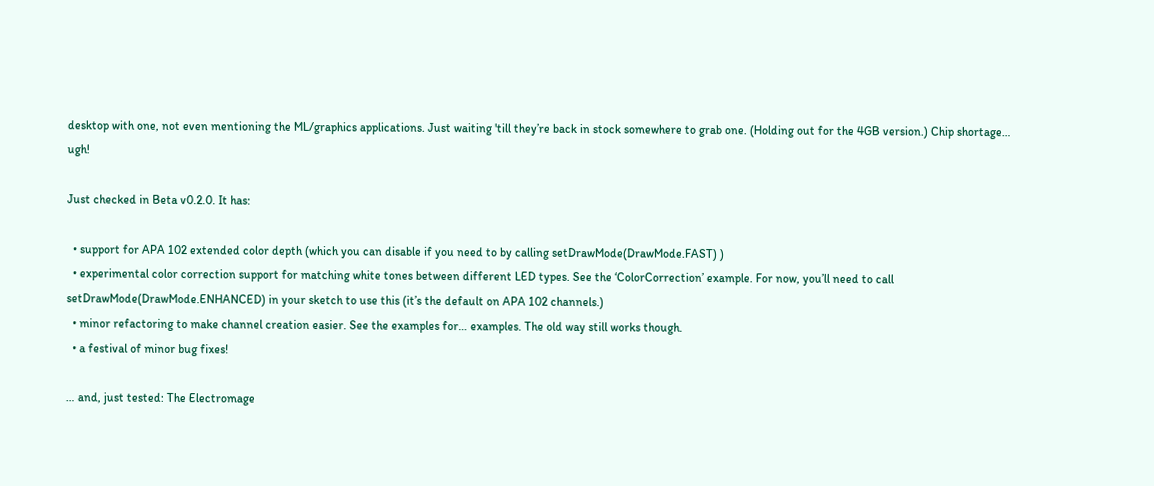desktop with one, not even mentioning the ML/graphics applications. Just waiting 'till they’re back in stock somewhere to grab one. (Holding out for the 4GB version.) Chip shortage… ugh!

Just checked in Beta v0.2.0. It has:

  • support for APA 102 extended color depth (which you can disable if you need to by calling setDrawMode(DrawMode.FAST) )
  • experimental color correction support for matching white tones between different LED types. See the ‘ColorCorrection’ example. For now, you’ll need to call setDrawMode(DrawMode.ENHANCED) in your sketch to use this (it’s the default on APA 102 channels.)
  • minor refactoring to make channel creation easier. See the examples for… examples. The old way still works though.
  • a festival of minor bug fixes!

… and, just tested: The Electromage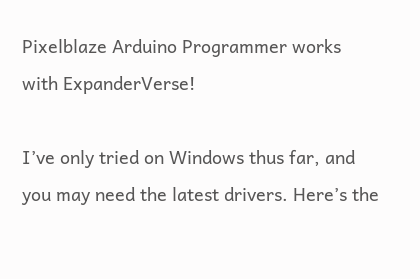Pixelblaze Arduino Programmer works with ExpanderVerse!

I’ve only tried on Windows thus far, and you may need the latest drivers. Here’s the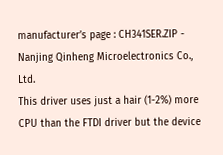manufacturer’s page : CH341SER.ZIP - Nanjing Qinheng Microelectronics Co., Ltd.
This driver uses just a hair (1-2%) more CPU than the FTDI driver but the device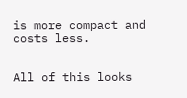is more compact and costs less.


All of this looks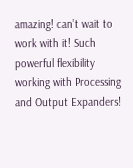amazing! can’t wait to work with it! Such powerful flexibility working with Processing and Output Expanders!